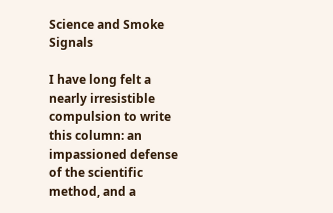Science and Smoke Signals

I have long felt a nearly irresistible compulsion to write this column: an impassioned defense of the scientific method, and a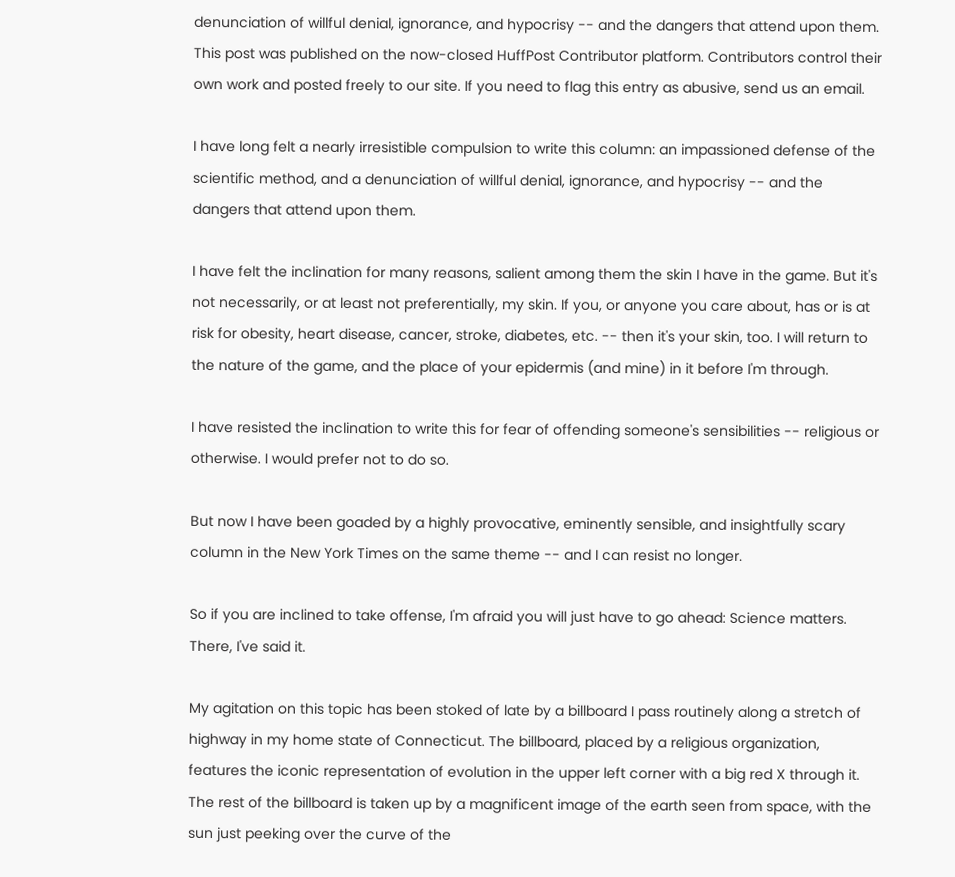denunciation of willful denial, ignorance, and hypocrisy -- and the dangers that attend upon them.
This post was published on the now-closed HuffPost Contributor platform. Contributors control their own work and posted freely to our site. If you need to flag this entry as abusive, send us an email.

I have long felt a nearly irresistible compulsion to write this column: an impassioned defense of the scientific method, and a denunciation of willful denial, ignorance, and hypocrisy -- and the dangers that attend upon them.

I have felt the inclination for many reasons, salient among them the skin I have in the game. But it's not necessarily, or at least not preferentially, my skin. If you, or anyone you care about, has or is at risk for obesity, heart disease, cancer, stroke, diabetes, etc. -- then it's your skin, too. I will return to the nature of the game, and the place of your epidermis (and mine) in it before I'm through.

I have resisted the inclination to write this for fear of offending someone's sensibilities -- religious or otherwise. I would prefer not to do so.

But now I have been goaded by a highly provocative, eminently sensible, and insightfully scary column in the New York Times on the same theme -- and I can resist no longer.

So if you are inclined to take offense, I'm afraid you will just have to go ahead: Science matters. There, I've said it.

My agitation on this topic has been stoked of late by a billboard I pass routinely along a stretch of highway in my home state of Connecticut. The billboard, placed by a religious organization, features the iconic representation of evolution in the upper left corner with a big red X through it. The rest of the billboard is taken up by a magnificent image of the earth seen from space, with the sun just peeking over the curve of the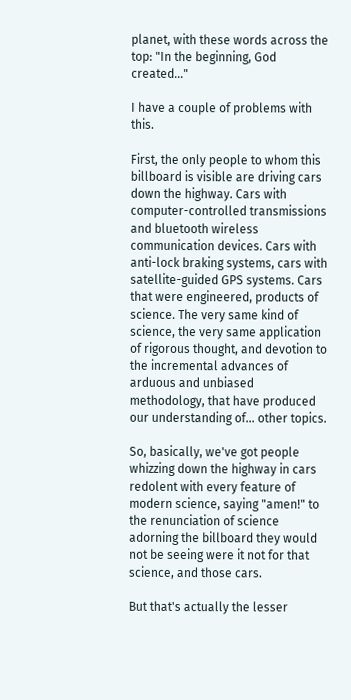planet, with these words across the top: "In the beginning, God created..."

I have a couple of problems with this.

First, the only people to whom this billboard is visible are driving cars down the highway. Cars with computer-controlled transmissions and bluetooth wireless communication devices. Cars with anti-lock braking systems, cars with satellite-guided GPS systems. Cars that were engineered, products of science. The very same kind of science, the very same application of rigorous thought, and devotion to the incremental advances of arduous and unbiased methodology, that have produced our understanding of... other topics.

So, basically, we've got people whizzing down the highway in cars redolent with every feature of modern science, saying "amen!" to the renunciation of science adorning the billboard they would not be seeing were it not for that science, and those cars.

But that's actually the lesser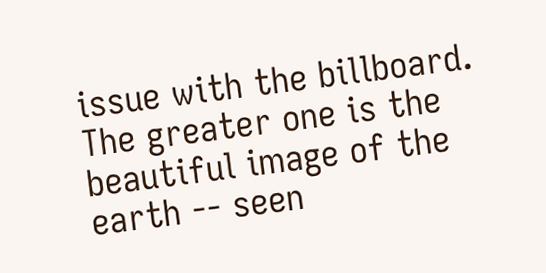issue with the billboard. The greater one is the beautiful image of the earth -- seen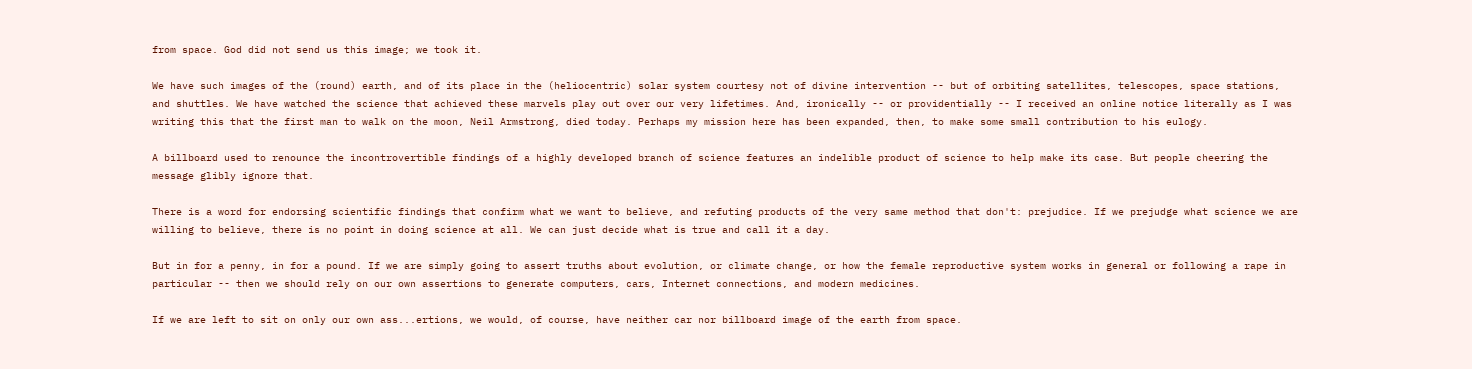from space. God did not send us this image; we took it.

We have such images of the (round) earth, and of its place in the (heliocentric) solar system courtesy not of divine intervention -- but of orbiting satellites, telescopes, space stations, and shuttles. We have watched the science that achieved these marvels play out over our very lifetimes. And, ironically -- or providentially -- I received an online notice literally as I was writing this that the first man to walk on the moon, Neil Armstrong, died today. Perhaps my mission here has been expanded, then, to make some small contribution to his eulogy.

A billboard used to renounce the incontrovertible findings of a highly developed branch of science features an indelible product of science to help make its case. But people cheering the message glibly ignore that.

There is a word for endorsing scientific findings that confirm what we want to believe, and refuting products of the very same method that don't: prejudice. If we prejudge what science we are willing to believe, there is no point in doing science at all. We can just decide what is true and call it a day.

But in for a penny, in for a pound. If we are simply going to assert truths about evolution, or climate change, or how the female reproductive system works in general or following a rape in particular -- then we should rely on our own assertions to generate computers, cars, Internet connections, and modern medicines.

If we are left to sit on only our own ass...ertions, we would, of course, have neither car nor billboard image of the earth from space.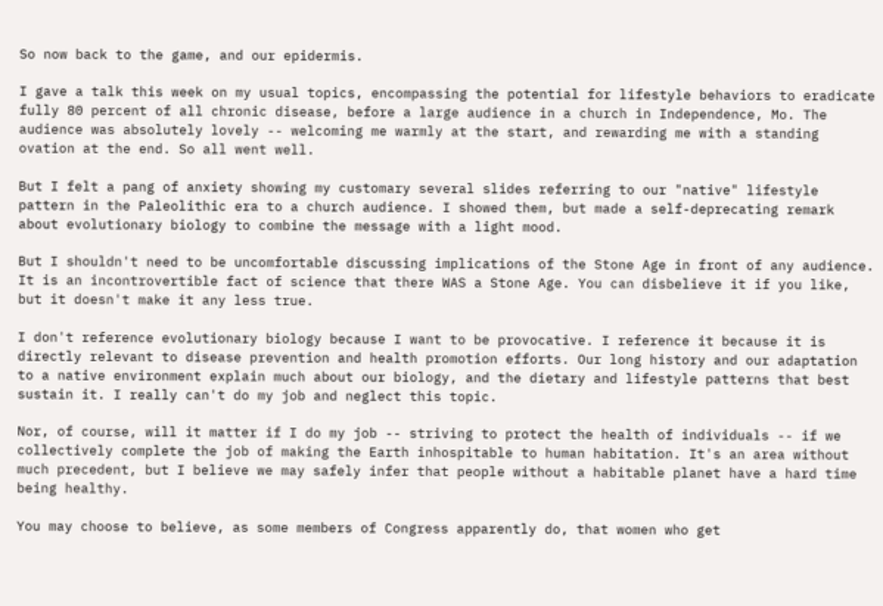So now back to the game, and our epidermis.

I gave a talk this week on my usual topics, encompassing the potential for lifestyle behaviors to eradicate fully 80 percent of all chronic disease, before a large audience in a church in Independence, Mo. The audience was absolutely lovely -- welcoming me warmly at the start, and rewarding me with a standing ovation at the end. So all went well.

But I felt a pang of anxiety showing my customary several slides referring to our "native" lifestyle pattern in the Paleolithic era to a church audience. I showed them, but made a self-deprecating remark about evolutionary biology to combine the message with a light mood.

But I shouldn't need to be uncomfortable discussing implications of the Stone Age in front of any audience. It is an incontrovertible fact of science that there WAS a Stone Age. You can disbelieve it if you like, but it doesn't make it any less true.

I don't reference evolutionary biology because I want to be provocative. I reference it because it is directly relevant to disease prevention and health promotion efforts. Our long history and our adaptation to a native environment explain much about our biology, and the dietary and lifestyle patterns that best sustain it. I really can't do my job and neglect this topic.

Nor, of course, will it matter if I do my job -- striving to protect the health of individuals -- if we collectively complete the job of making the Earth inhospitable to human habitation. It's an area without much precedent, but I believe we may safely infer that people without a habitable planet have a hard time being healthy.

You may choose to believe, as some members of Congress apparently do, that women who get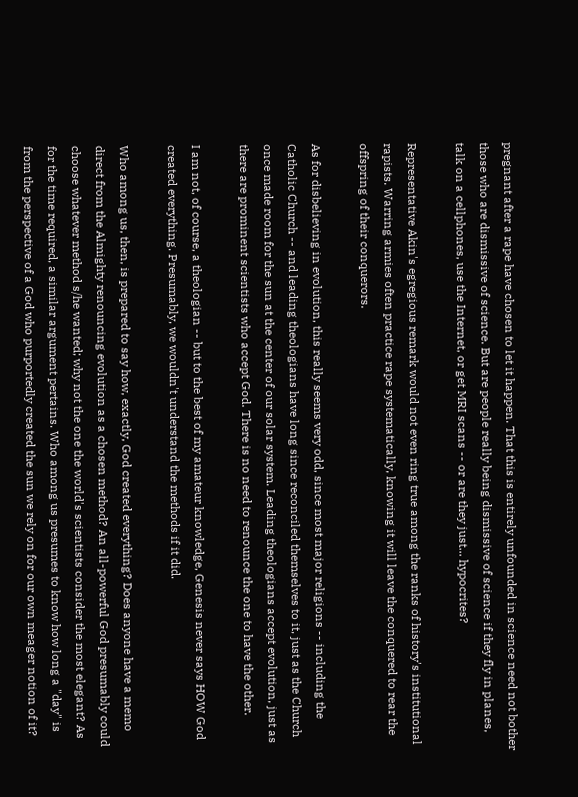pregnant after a rape have chosen to let it happen. That this is entirely unfounded in science need not bother those who are dismissive of science. But are people really being dismissive of science if they fly in planes, talk on a cellphones, use the Internet, or get MRI scans -- or are they just... hypocrites?

Representative Akin's egregious remark would not even ring true among the ranks of history's institutional rapists. Warring armies often practice rape systematically, knowing it will leave the conquered to rear the offspring of their conquerors.

As for disbelieving in evolution, this really seems very odd, since most major religions -- including the Catholic Church -- and leading theologians have long since reconciled themselves to it, just as the Church once made room for the sun at the center of our solar system. Leading theologians accept evolution, just as there are prominent scientists who accept God. There is no need to renounce the one to have the other.

I am not, of course, a theologian -- but to the best of my amateur knowledge, Genesis never says HOW God created everything. Presumably, we wouldn't understand the methods if it did.

Who among us, then, is prepared to say how, exactly, God created everything? Does anyone have a memo direct from the Almighty renouncing evolution as a chosen method? An all-powerful God presumably could choose whatever method s/he wanted; why not the one the world's scientists consider the most elegant? As for the time required, a similar argument pertains. Who among us presumes to know how long a "day" is from the perspective of a God who purportedly created the sun we rely on for our own meager notion of it?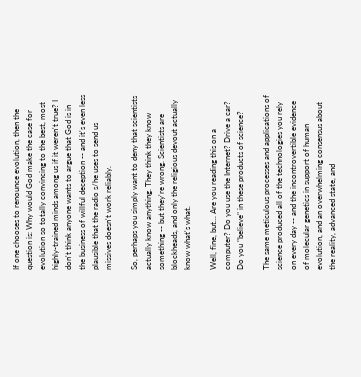If one chooses to renounce evolution, then the question is: Why would God make the case for evolution so totally convincing to the best, most highly-trained minds among us if it weren't true? I don't think anyone wants to argue that God is in the business of willful deception -- and it's even less plausible that the radio s/he uses to send us missives doesn't work reliably.

So, perhaps you simply want to deny that scientists actually know anything. They think they know something -- but they're wrong. Scientists are blockheads, and only the religious devout actually know what's what.

Well, fine, but... Are you reading this on a computer? Do you use the Internet? Drive a car? Do you "believe" in these products of science?

The same meticulous processes and applications of science produced all of the technologies you rely on every day -- and the incontrovertible evidence of molecular genetics in support of human evolution, and an overwhelming consensus about the reality, advanced state, and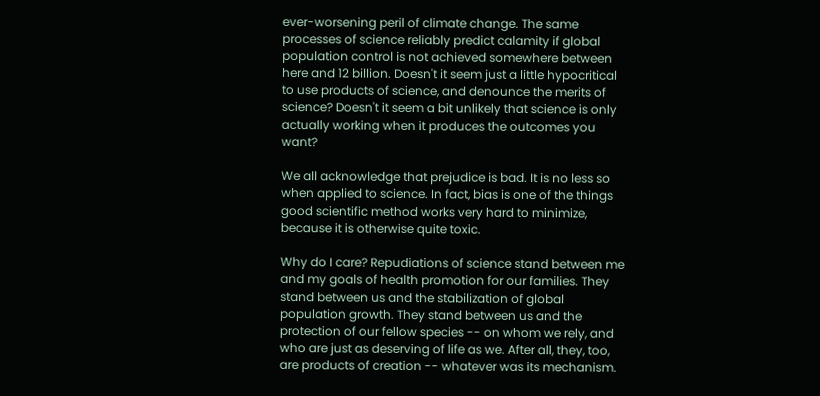ever-worsening peril of climate change. The same processes of science reliably predict calamity if global population control is not achieved somewhere between here and 12 billion. Doesn't it seem just a little hypocritical to use products of science, and denounce the merits of science? Doesn't it seem a bit unlikely that science is only actually working when it produces the outcomes you want?

We all acknowledge that prejudice is bad. It is no less so when applied to science. In fact, bias is one of the things good scientific method works very hard to minimize, because it is otherwise quite toxic.

Why do I care? Repudiations of science stand between me and my goals of health promotion for our families. They stand between us and the stabilization of global population growth. They stand between us and the protection of our fellow species -- on whom we rely, and who are just as deserving of life as we. After all, they, too, are products of creation -- whatever was its mechanism.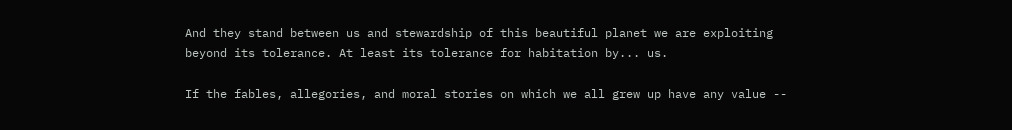And they stand between us and stewardship of this beautiful planet we are exploiting beyond its tolerance. At least its tolerance for habitation by... us.

If the fables, allegories, and moral stories on which we all grew up have any value --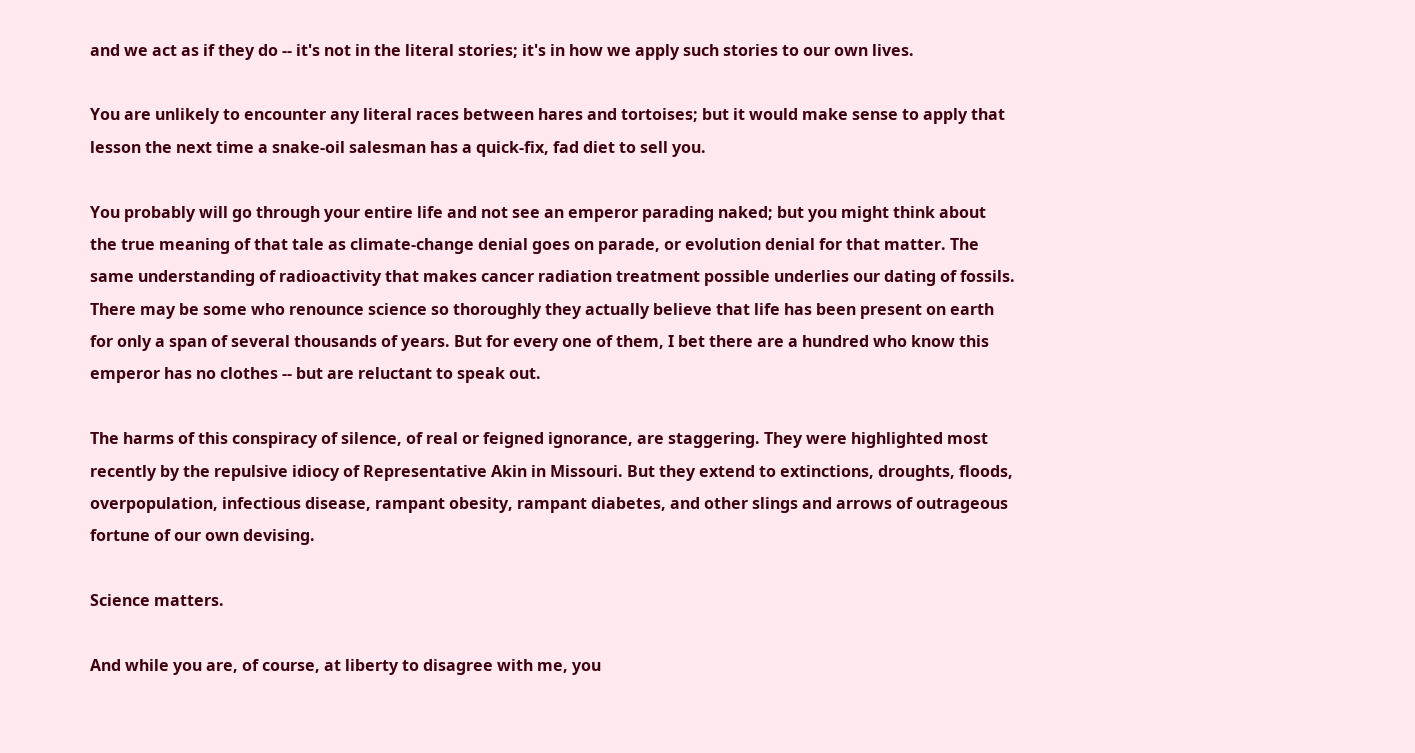and we act as if they do -- it's not in the literal stories; it's in how we apply such stories to our own lives.

You are unlikely to encounter any literal races between hares and tortoises; but it would make sense to apply that lesson the next time a snake-oil salesman has a quick-fix, fad diet to sell you.

You probably will go through your entire life and not see an emperor parading naked; but you might think about the true meaning of that tale as climate-change denial goes on parade, or evolution denial for that matter. The same understanding of radioactivity that makes cancer radiation treatment possible underlies our dating of fossils. There may be some who renounce science so thoroughly they actually believe that life has been present on earth for only a span of several thousands of years. But for every one of them, I bet there are a hundred who know this emperor has no clothes -- but are reluctant to speak out.

The harms of this conspiracy of silence, of real or feigned ignorance, are staggering. They were highlighted most recently by the repulsive idiocy of Representative Akin in Missouri. But they extend to extinctions, droughts, floods, overpopulation, infectious disease, rampant obesity, rampant diabetes, and other slings and arrows of outrageous fortune of our own devising.

Science matters.

And while you are, of course, at liberty to disagree with me, you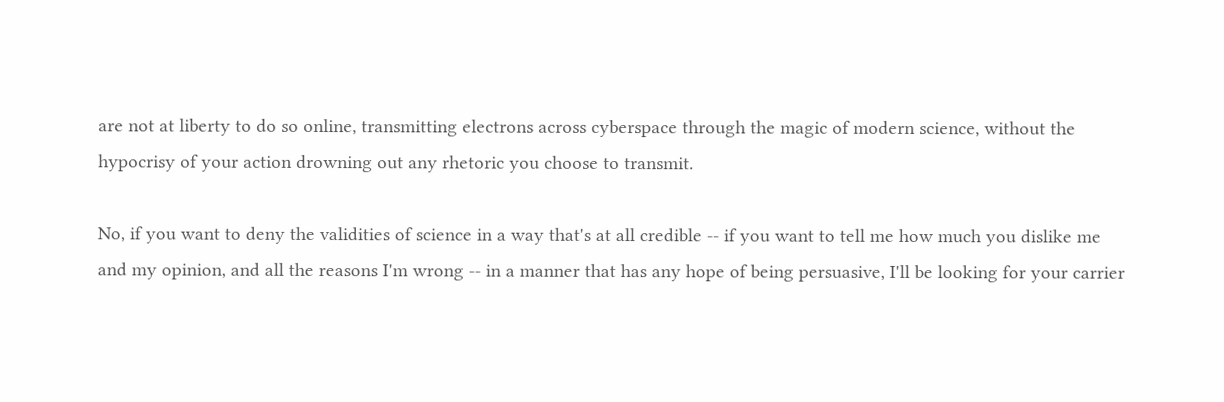are not at liberty to do so online, transmitting electrons across cyberspace through the magic of modern science, without the hypocrisy of your action drowning out any rhetoric you choose to transmit.

No, if you want to deny the validities of science in a way that's at all credible -- if you want to tell me how much you dislike me and my opinion, and all the reasons I'm wrong -- in a manner that has any hope of being persuasive, I'll be looking for your carrier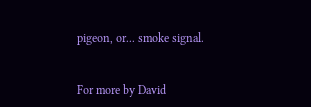pigeon, or... smoke signal.


For more by David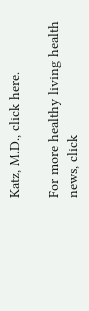Katz, M.D., click here.

For more healthy living health news, click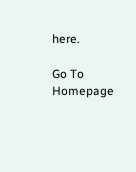here.

Go To Homepage